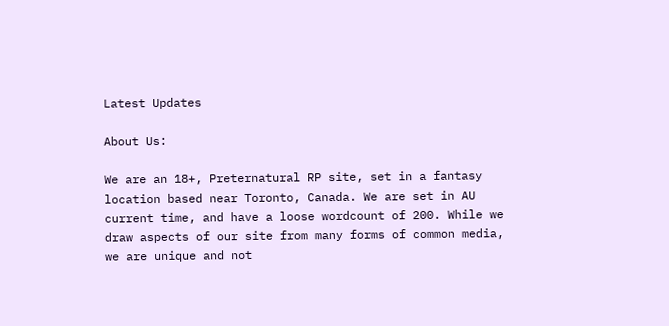Latest Updates

About Us:

We are an 18+, Preternatural RP site, set in a fantasy location based near Toronto, Canada. We are set in AU current time, and have a loose wordcount of 200. While we draw aspects of our site from many forms of common media, we are unique and not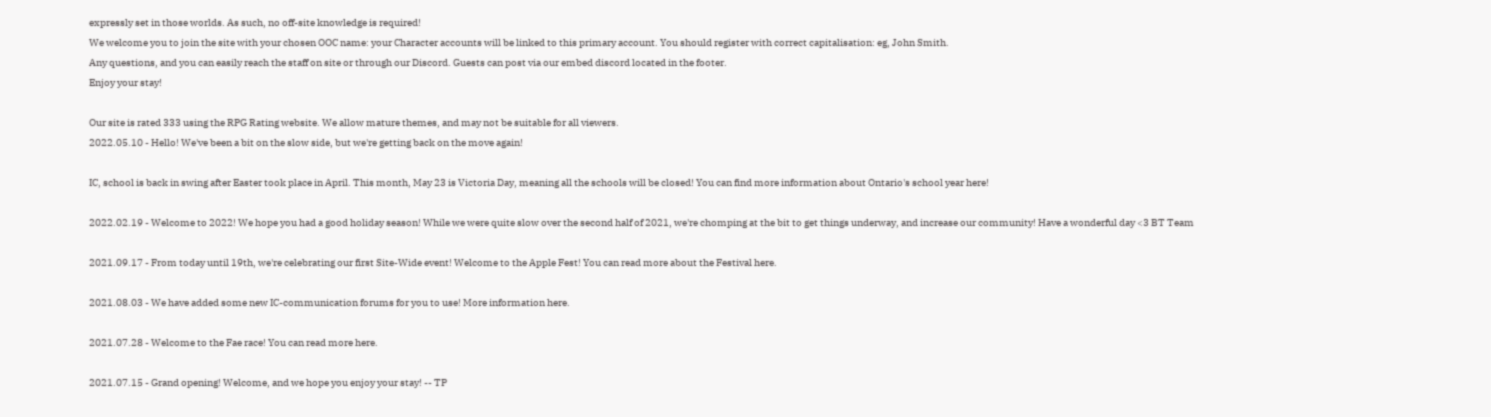expressly set in those worlds. As such, no off-site knowledge is required!
We welcome you to join the site with your chosen OOC name: your Character accounts will be linked to this primary account. You should register with correct capitalisation: eg, John Smith.
Any questions, and you can easily reach the staff on site or through our Discord. Guests can post via our embed discord located in the footer.
Enjoy your stay!

Our site is rated 333 using the RPG Rating website. We allow mature themes, and may not be suitable for all viewers.
2022.05.10 - Hello! We've been a bit on the slow side, but we're getting back on the move again!

IC, school is back in swing after Easter took place in April. This month, May 23 is Victoria Day, meaning all the schools will be closed! You can find more information about Ontario's school year here!

2022.02.19 - Welcome to 2022! We hope you had a good holiday season! While we were quite slow over the second half of 2021, we're chomping at the bit to get things underway, and increase our community! Have a wonderful day <3 BT Team

2021.09.17 - From today until 19th, we're celebrating our first Site-Wide event! Welcome to the Apple Fest! You can read more about the Festival here.

2021.08.03 - We have added some new IC-communication forums for you to use! More information here.

2021.07.28 - Welcome to the Fae race! You can read more here.

2021.07.15 - Grand opening! Welcome, and we hope you enjoy your stay! -- TP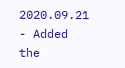2020.09.21 - Added the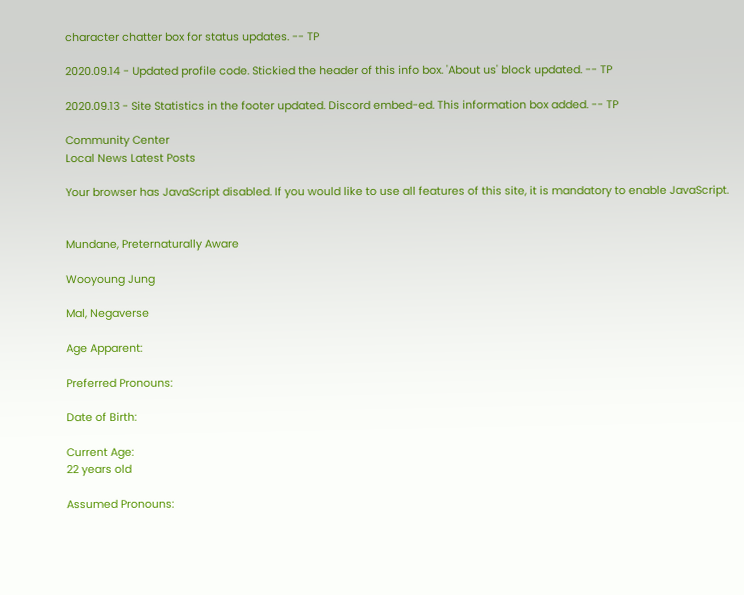character chatter box for status updates. -- TP

2020.09.14 - Updated profile code. Stickied the header of this info box. 'About us' block updated. -- TP

2020.09.13 - Site Statistics in the footer updated. Discord embed-ed. This information box added. -- TP

Community Center
Local News Latest Posts

Your browser has JavaScript disabled. If you would like to use all features of this site, it is mandatory to enable JavaScript.


Mundane, Preternaturally Aware

Wooyoung Jung

Mal, Negaverse

Age Apparent:

Preferred Pronouns:

Date of Birth:

Current Age:
22 years old

Assumed Pronouns: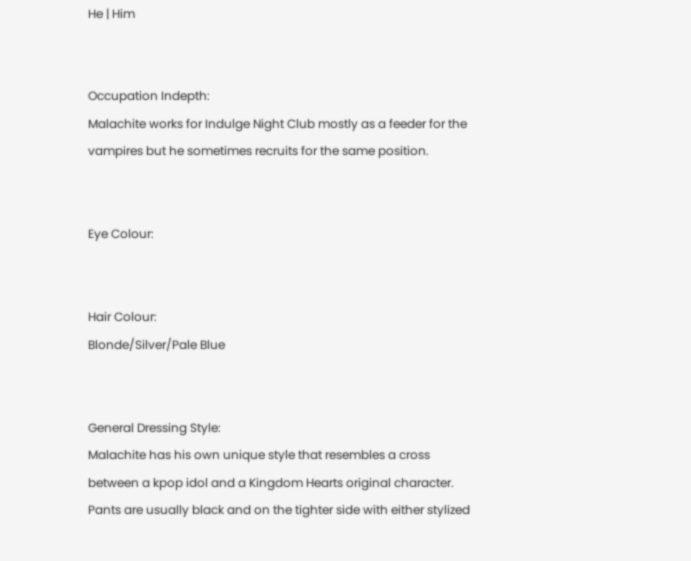He | Him


Occupation Indepth:
Malachite works for Indulge Night Club mostly as a feeder for the vampires but he sometimes recruits for the same position.


Eye Colour:


Hair Colour:
Blonde/Silver/Pale Blue


General Dressing Style:
Malachite has his own unique style that resembles a cross between a kpop idol and a Kingdom Hearts original character. Pants are usually black and on the tighter side with either stylized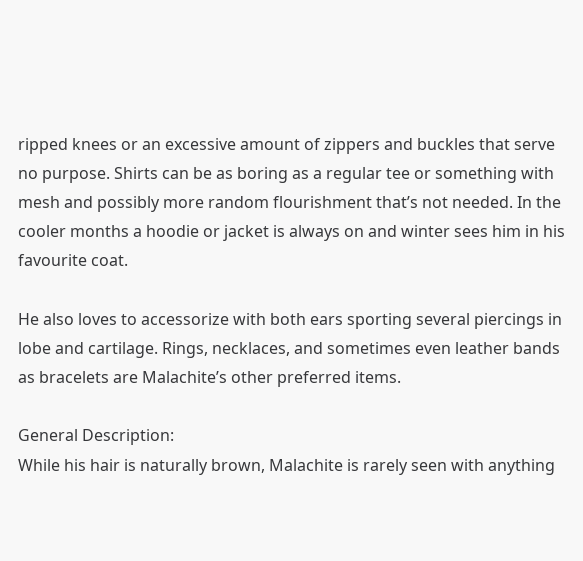ripped knees or an excessive amount of zippers and buckles that serve no purpose. Shirts can be as boring as a regular tee or something with mesh and possibly more random flourishment that’s not needed. In the cooler months a hoodie or jacket is always on and winter sees him in his favourite coat.

He also loves to accessorize with both ears sporting several piercings in lobe and cartilage. Rings, necklaces, and sometimes even leather bands as bracelets are Malachite’s other preferred items.

General Description:
While his hair is naturally brown, Malachite is rarely seen with anything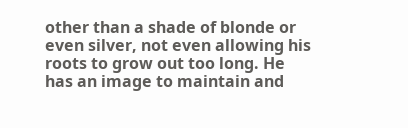other than a shade of blonde or even silver, not even allowing his roots to grow out too long. He has an image to maintain and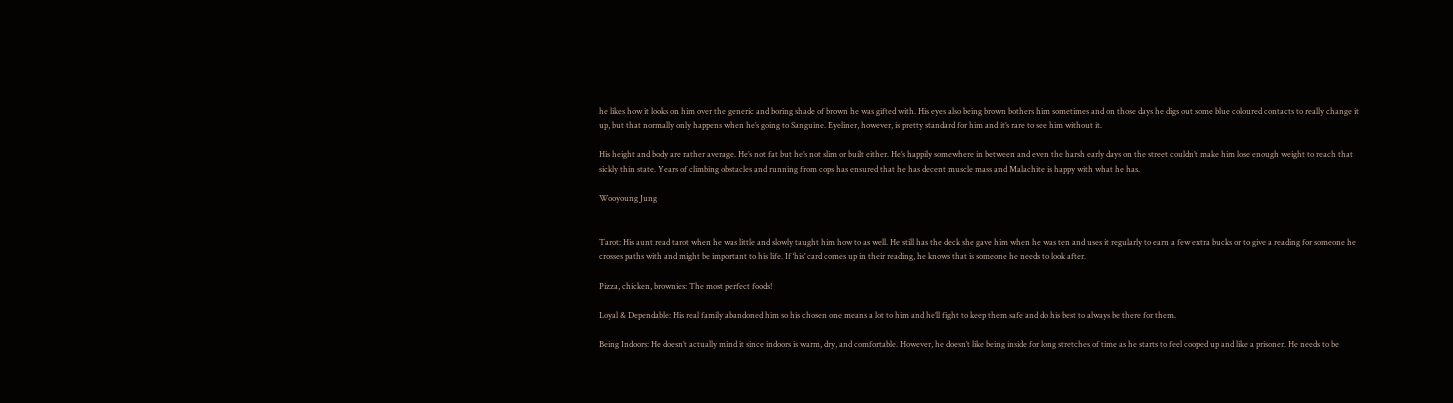he likes how it looks on him over the generic and boring shade of brown he was gifted with. His eyes also being brown bothers him sometimes and on those days he digs out some blue coloured contacts to really change it up, but that normally only happens when he’s going to Sanguine. Eyeliner, however, is pretty standard for him and it’s rare to see him without it.

His height and body are rather average. He’s not fat but he’s not slim or built either. He’s happily somewhere in between and even the harsh early days on the street couldn’t make him lose enough weight to reach that sickly thin state. Years of climbing obstacles and running from cops has ensured that he has decent muscle mass and Malachite is happy with what he has.

Wooyoung Jung


Tarot: His aunt read tarot when he was little and slowly taught him how to as well. He still has the deck she gave him when he was ten and uses it regularly to earn a few extra bucks or to give a reading for someone he crosses paths with and might be important to his life. If ‘his’ card comes up in their reading, he knows that is someone he needs to look after.

Pizza, chicken, brownies: The most perfect foods!

Loyal & Dependable: His real family abandoned him so his chosen one means a lot to him and he’ll fight to keep them safe and do his best to always be there for them.

Being Indoors: He doesn’t actually mind it since indoors is warm, dry, and comfortable. However, he doesn’t like being inside for long stretches of time as he starts to feel cooped up and like a prisoner. He needs to be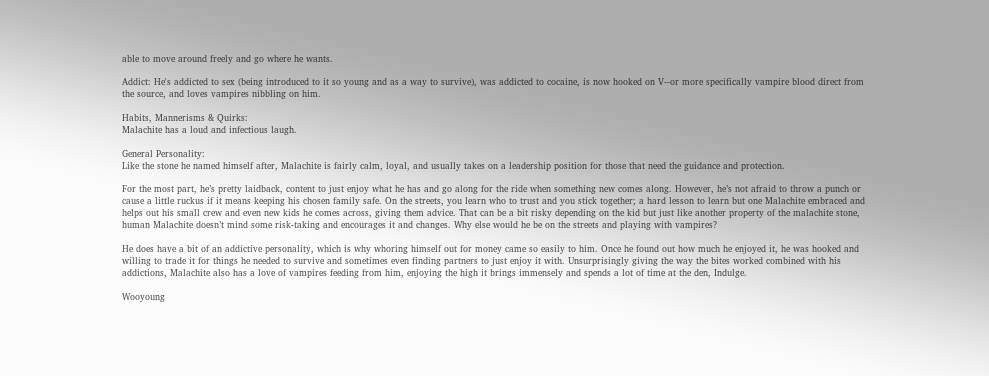able to move around freely and go where he wants.

Addict: He's addicted to sex (being introduced to it so young and as a way to survive), was addicted to cocaine, is now hooked on V--or more specifically vampire blood direct from the source, and loves vampires nibbling on him.

Habits, Mannerisms & Quirks:
Malachite has a loud and infectious laugh.

General Personality:
Like the stone he named himself after, Malachite is fairly calm, loyal, and usually takes on a leadership position for those that need the guidance and protection.

For the most part, he’s pretty laidback, content to just enjoy what he has and go along for the ride when something new comes along. However, he’s not afraid to throw a punch or cause a little ruckus if it means keeping his chosen family safe. On the streets, you learn who to trust and you stick together; a hard lesson to learn but one Malachite embraced and helps out his small crew and even new kids he comes across, giving them advice. That can be a bit risky depending on the kid but just like another property of the malachite stone, human Malachite doesn’t mind some risk-taking and encourages it and changes. Why else would he be on the streets and playing with vampires?

He does have a bit of an addictive personality, which is why whoring himself out for money came so easily to him. Once he found out how much he enjoyed it, he was hooked and willing to trade it for things he needed to survive and sometimes even finding partners to just enjoy it with. Unsurprisingly giving the way the bites worked combined with his addictions, Malachite also has a love of vampires feeding from him, enjoying the high it brings immensely and spends a lot of time at the den, Indulge.

Wooyoung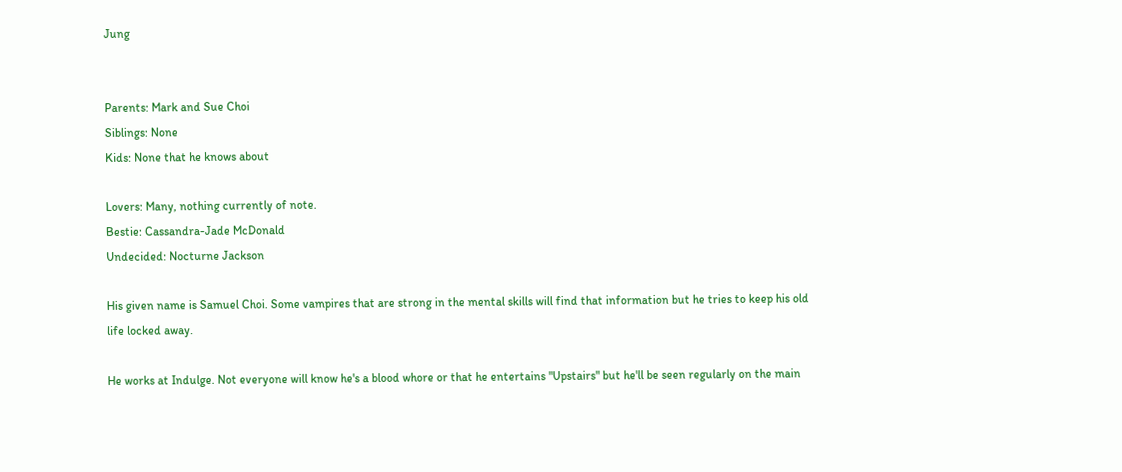Jung


Parents: Mark and Sue Choi
Siblings: None
Kids: None that he knows about

Lovers: Many, nothing currently of note.
Bestie: Cassandra-Jade McDonald
Undecided: Nocturne Jackson

His given name is Samuel Choi. Some vampires that are strong in the mental skills will find that information but he tries to keep his old life locked away.

He works at Indulge. Not everyone will know he's a blood whore or that he entertains "Upstairs" but he'll be seen regularly on the main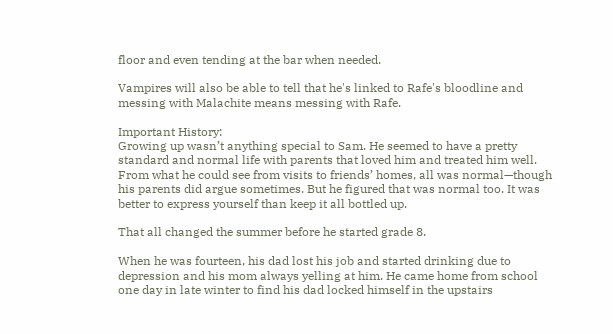floor and even tending at the bar when needed.

Vampires will also be able to tell that he's linked to Rafe's bloodline and messing with Malachite means messing with Rafe.

Important History:
Growing up wasn’t anything special to Sam. He seemed to have a pretty standard and normal life with parents that loved him and treated him well. From what he could see from visits to friends’ homes, all was normal—though his parents did argue sometimes. But he figured that was normal too. It was better to express yourself than keep it all bottled up.

That all changed the summer before he started grade 8.

When he was fourteen, his dad lost his job and started drinking due to depression and his mom always yelling at him. He came home from school one day in late winter to find his dad locked himself in the upstairs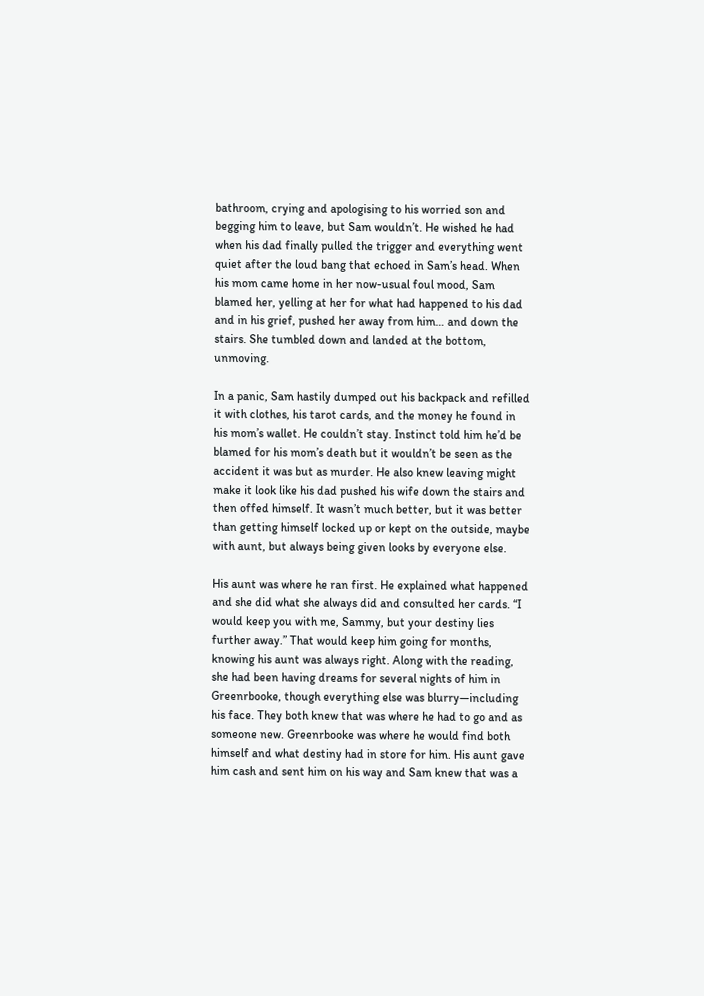bathroom, crying and apologising to his worried son and begging him to leave, but Sam wouldn’t. He wished he had when his dad finally pulled the trigger and everything went quiet after the loud bang that echoed in Sam’s head. When his mom came home in her now-usual foul mood, Sam blamed her, yelling at her for what had happened to his dad and in his grief, pushed her away from him… and down the stairs. She tumbled down and landed at the bottom, unmoving.

In a panic, Sam hastily dumped out his backpack and refilled it with clothes, his tarot cards, and the money he found in his mom’s wallet. He couldn’t stay. Instinct told him he’d be blamed for his mom’s death but it wouldn’t be seen as the accident it was but as murder. He also knew leaving might make it look like his dad pushed his wife down the stairs and then offed himself. It wasn’t much better, but it was better than getting himself locked up or kept on the outside, maybe with aunt, but always being given looks by everyone else.

His aunt was where he ran first. He explained what happened and she did what she always did and consulted her cards. “I would keep you with me, Sammy, but your destiny lies further away.” That would keep him going for months, knowing his aunt was always right. Along with the reading, she had been having dreams for several nights of him in Greenrbooke, though everything else was blurry—including his face. They both knew that was where he had to go and as someone new. Greenrbooke was where he would find both himself and what destiny had in store for him. His aunt gave him cash and sent him on his way and Sam knew that was a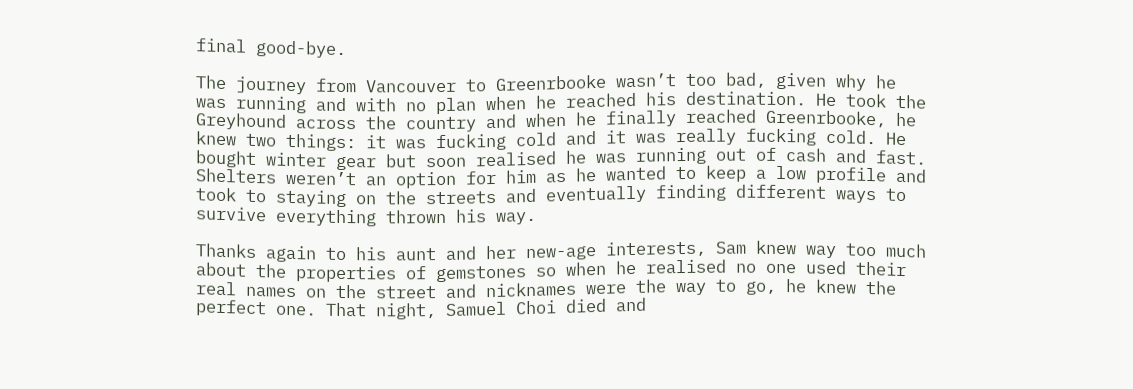final good-bye.

The journey from Vancouver to Greenrbooke wasn’t too bad, given why he was running and with no plan when he reached his destination. He took the Greyhound across the country and when he finally reached Greenrbooke, he knew two things: it was fucking cold and it was really fucking cold. He bought winter gear but soon realised he was running out of cash and fast. Shelters weren’t an option for him as he wanted to keep a low profile and took to staying on the streets and eventually finding different ways to survive everything thrown his way.

Thanks again to his aunt and her new-age interests, Sam knew way too much about the properties of gemstones so when he realised no one used their real names on the street and nicknames were the way to go, he knew the perfect one. That night, Samuel Choi died and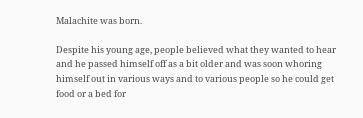Malachite was born.

Despite his young age, people believed what they wanted to hear and he passed himself off as a bit older and was soon whoring himself out in various ways and to various people so he could get food or a bed for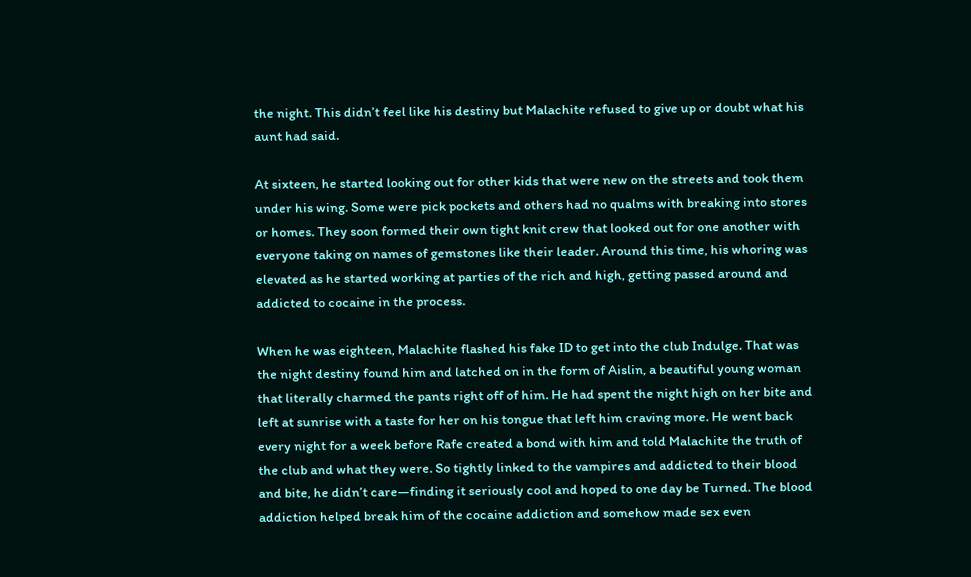the night. This didn’t feel like his destiny but Malachite refused to give up or doubt what his aunt had said.

At sixteen, he started looking out for other kids that were new on the streets and took them under his wing. Some were pick pockets and others had no qualms with breaking into stores or homes. They soon formed their own tight knit crew that looked out for one another with everyone taking on names of gemstones like their leader. Around this time, his whoring was elevated as he started working at parties of the rich and high, getting passed around and addicted to cocaine in the process.

When he was eighteen, Malachite flashed his fake ID to get into the club Indulge. That was the night destiny found him and latched on in the form of Aislin, a beautiful young woman that literally charmed the pants right off of him. He had spent the night high on her bite and left at sunrise with a taste for her on his tongue that left him craving more. He went back every night for a week before Rafe created a bond with him and told Malachite the truth of the club and what they were. So tightly linked to the vampires and addicted to their blood and bite, he didn’t care—finding it seriously cool and hoped to one day be Turned. The blood addiction helped break him of the cocaine addiction and somehow made sex even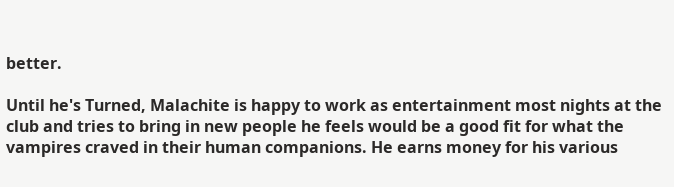better.

Until he's Turned, Malachite is happy to work as entertainment most nights at the club and tries to bring in new people he feels would be a good fit for what the vampires craved in their human companions. He earns money for his various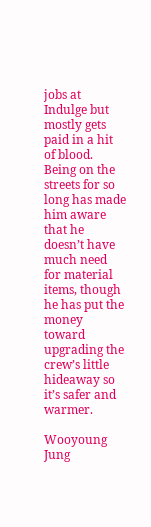jobs at Indulge but mostly gets paid in a hit of blood. Being on the streets for so long has made him aware that he doesn’t have much need for material items, though he has put the money toward upgrading the crew’s little hideaway so it’s safer and warmer.

Wooyoung Jung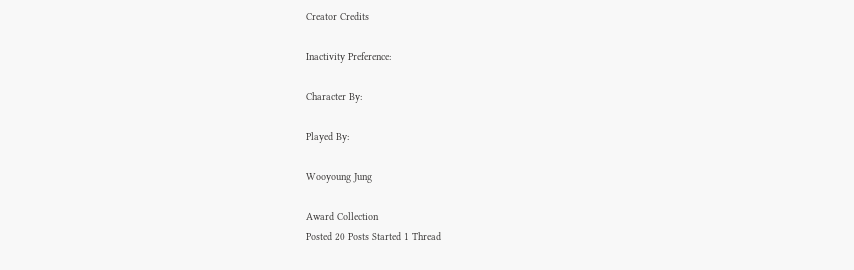Creator Credits

Inactivity Preference:

Character By:

Played By:

Wooyoung Jung

Award Collection
Posted 20 Posts Started 1 Thread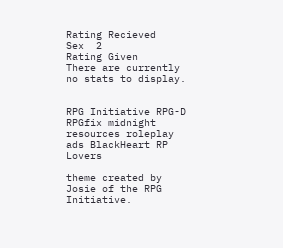Rating Recieved
Sex  2
Rating Given
There are currently no stats to display.


RPG Initiative RPG-D RPGfix midnight resources roleplay ads BlackHeart RP Lovers

theme created by Josie of the RPG Initiative.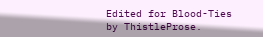Edited for Blood-Ties by ThistleProse.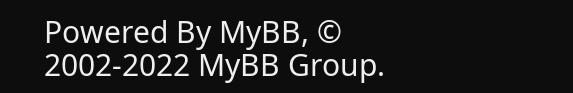Powered By MyBB, © 2002-2022 MyBB Group.